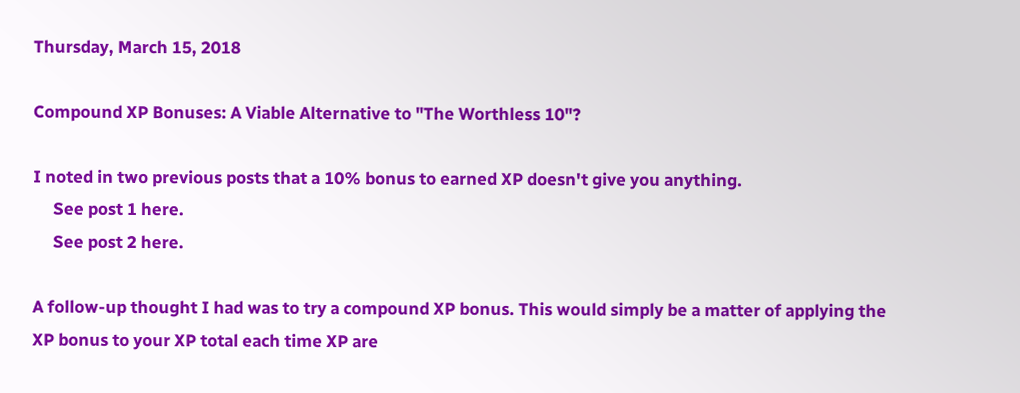Thursday, March 15, 2018

Compound XP Bonuses: A Viable Alternative to "The Worthless 10"?

I noted in two previous posts that a 10% bonus to earned XP doesn't give you anything.
     See post 1 here.
     See post 2 here.

A follow-up thought I had was to try a compound XP bonus. This would simply be a matter of applying the XP bonus to your XP total each time XP are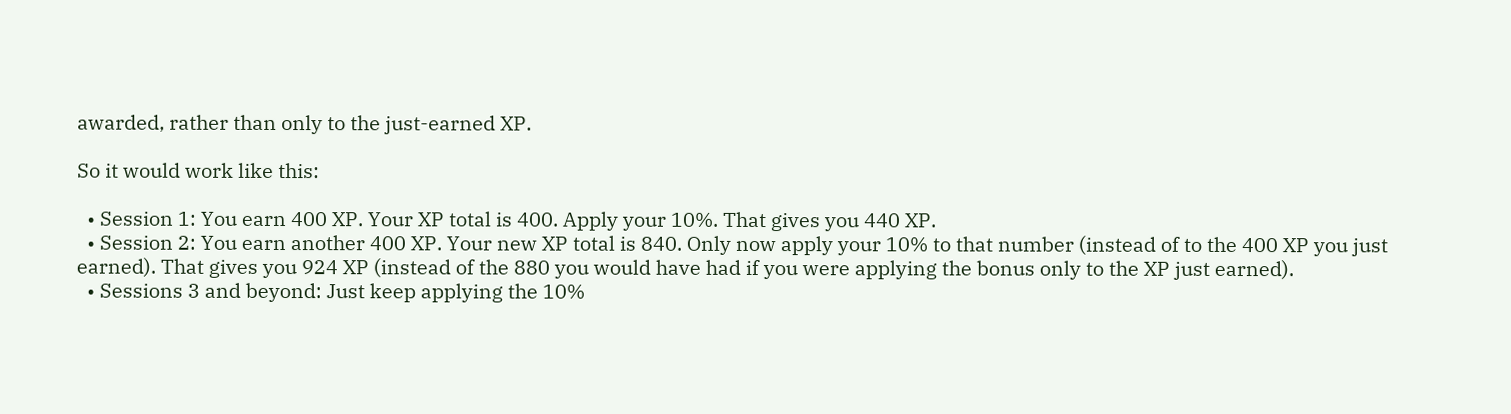awarded, rather than only to the just-earned XP.

So it would work like this:

  • Session 1: You earn 400 XP. Your XP total is 400. Apply your 10%. That gives you 440 XP.
  • Session 2: You earn another 400 XP. Your new XP total is 840. Only now apply your 10% to that number (instead of to the 400 XP you just earned). That gives you 924 XP (instead of the 880 you would have had if you were applying the bonus only to the XP just earned).
  • Sessions 3 and beyond: Just keep applying the 10%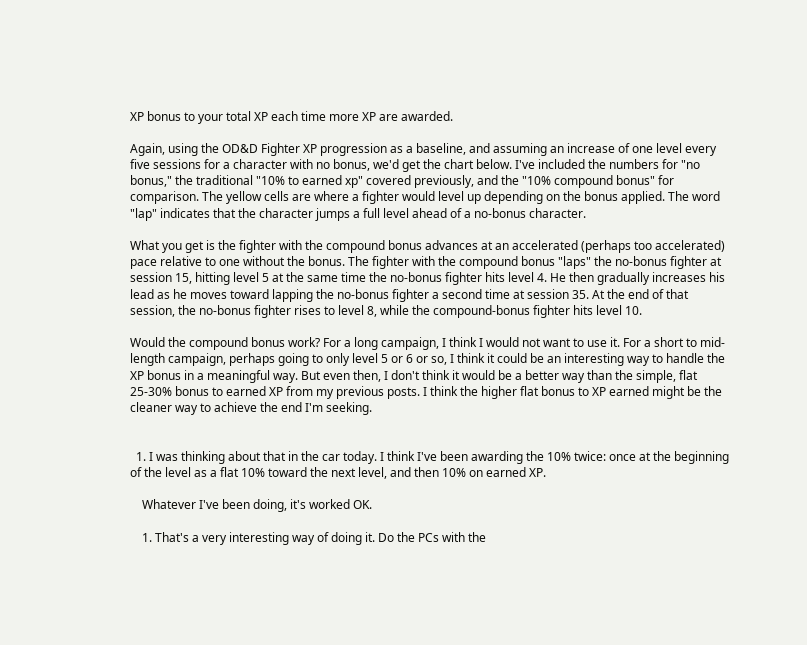XP bonus to your total XP each time more XP are awarded.

Again, using the OD&D Fighter XP progression as a baseline, and assuming an increase of one level every five sessions for a character with no bonus, we'd get the chart below. I've included the numbers for "no bonus," the traditional "10% to earned xp" covered previously, and the "10% compound bonus" for comparison. The yellow cells are where a fighter would level up depending on the bonus applied. The word "lap" indicates that the character jumps a full level ahead of a no-bonus character.

What you get is the fighter with the compound bonus advances at an accelerated (perhaps too accelerated) pace relative to one without the bonus. The fighter with the compound bonus "laps" the no-bonus fighter at session 15, hitting level 5 at the same time the no-bonus fighter hits level 4. He then gradually increases his lead as he moves toward lapping the no-bonus fighter a second time at session 35. At the end of that session, the no-bonus fighter rises to level 8, while the compound-bonus fighter hits level 10.

Would the compound bonus work? For a long campaign, I think I would not want to use it. For a short to mid-length campaign, perhaps going to only level 5 or 6 or so, I think it could be an interesting way to handle the XP bonus in a meaningful way. But even then, I don't think it would be a better way than the simple, flat 25-30% bonus to earned XP from my previous posts. I think the higher flat bonus to XP earned might be the cleaner way to achieve the end I'm seeking.


  1. I was thinking about that in the car today. I think I've been awarding the 10% twice: once at the beginning of the level as a flat 10% toward the next level, and then 10% on earned XP.

    Whatever I've been doing, it's worked OK.

    1. That's a very interesting way of doing it. Do the PCs with the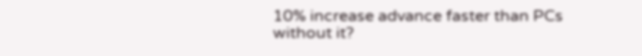10% increase advance faster than PCs without it?